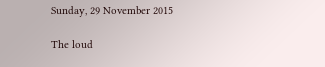Sunday, 29 November 2015

The loud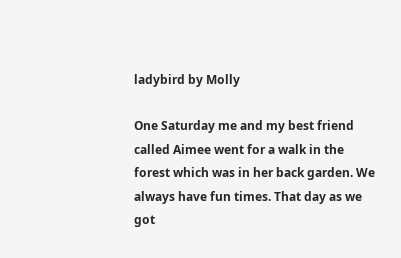ladybird by Molly

One Saturday me and my best friend called Aimee went for a walk in the  forest which was in her back garden. We always have fun times. That day as we got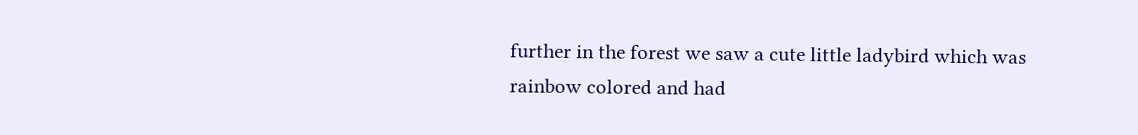further in the forest we saw a cute little ladybird which was rainbow colored and had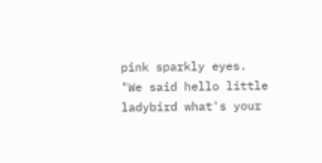pink sparkly eyes. "We said hello little ladybird what's your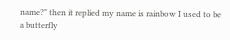name?" then it replied my name is rainbow I used to be a butterfly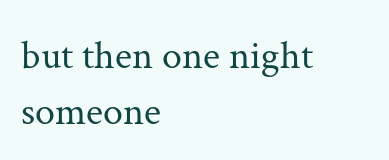but then one night someone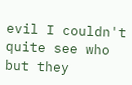evil I couldn't quite see who but they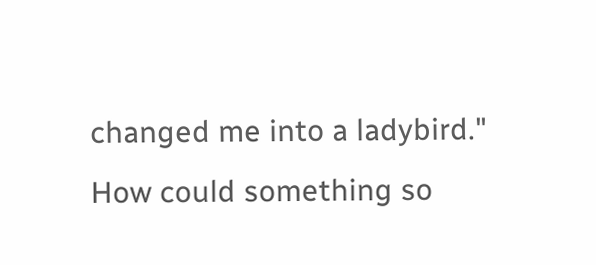changed me into a ladybird." How could something so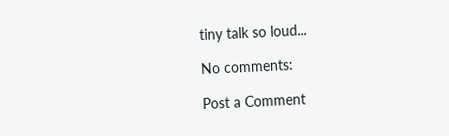tiny talk so loud...

No comments:

Post a Comment